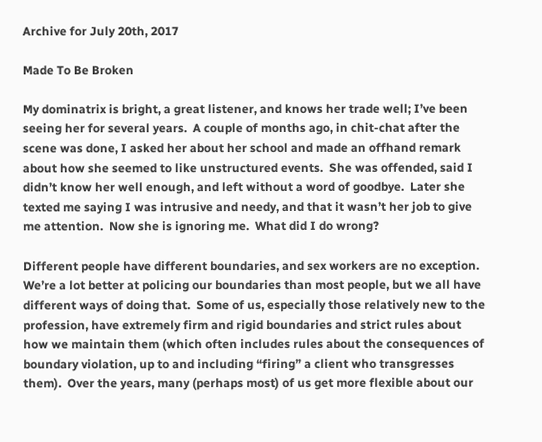Archive for July 20th, 2017

Made To Be Broken

My dominatrix is bright, a great listener, and knows her trade well; I’ve been seeing her for several years.  A couple of months ago, in chit-chat after the scene was done, I asked her about her school and made an offhand remark about how she seemed to like unstructured events.  She was offended, said I didn’t know her well enough, and left without a word of goodbye.  Later she texted me saying I was intrusive and needy, and that it wasn’t her job to give me attention.  Now she is ignoring me.  What did I do wrong?

Different people have different boundaries, and sex workers are no exception.  We’re a lot better at policing our boundaries than most people, but we all have different ways of doing that.  Some of us, especially those relatively new to the profession, have extremely firm and rigid boundaries and strict rules about how we maintain them (which often includes rules about the consequences of boundary violation, up to and including “firing” a client who transgresses them).  Over the years, many (perhaps most) of us get more flexible about our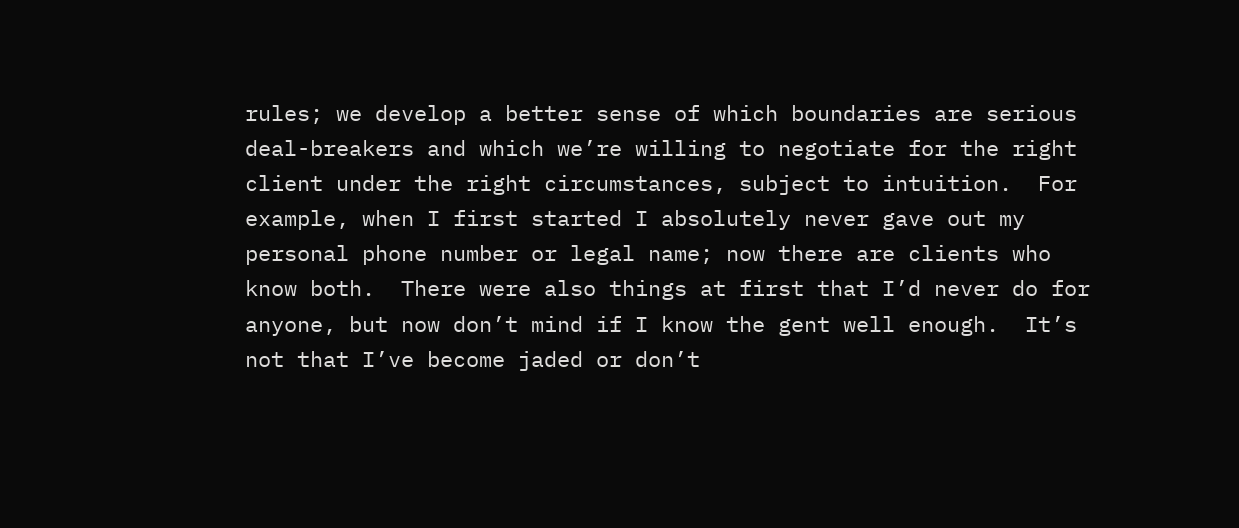rules; we develop a better sense of which boundaries are serious deal-breakers and which we’re willing to negotiate for the right client under the right circumstances, subject to intuition.  For example, when I first started I absolutely never gave out my personal phone number or legal name; now there are clients who know both.  There were also things at first that I’d never do for anyone, but now don’t mind if I know the gent well enough.  It’s not that I’ve become jaded or don’t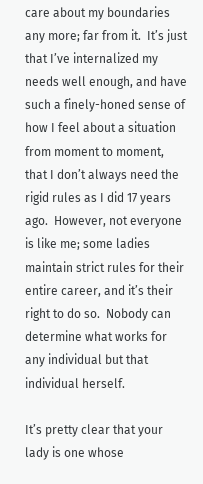care about my boundaries any more; far from it.  It’s just that I’ve internalized my needs well enough, and have such a finely-honed sense of how I feel about a situation from moment to moment, that I don’t always need the rigid rules as I did 17 years ago.  However, not everyone is like me; some ladies maintain strict rules for their entire career, and it’s their right to do so.  Nobody can determine what works for any individual but that individual herself.

It’s pretty clear that your lady is one whose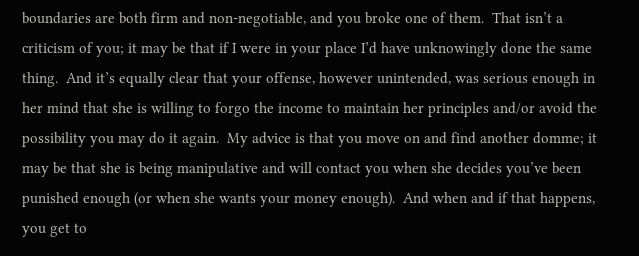boundaries are both firm and non-negotiable, and you broke one of them.  That isn’t a criticism of you; it may be that if I were in your place I’d have unknowingly done the same thing.  And it’s equally clear that your offense, however unintended, was serious enough in her mind that she is willing to forgo the income to maintain her principles and/or avoid the possibility you may do it again.  My advice is that you move on and find another domme; it may be that she is being manipulative and will contact you when she decides you’ve been punished enough (or when she wants your money enough).  And when and if that happens, you get to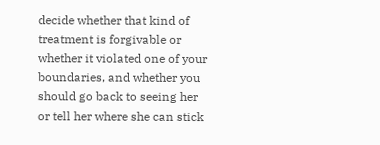decide whether that kind of treatment is forgivable or whether it violated one of your boundaries, and whether you should go back to seeing her or tell her where she can stick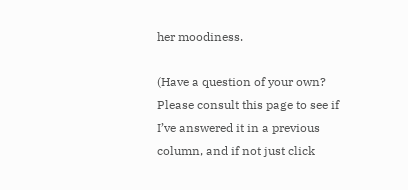her moodiness.

(Have a question of your own?  Please consult this page to see if I’ve answered it in a previous column, and if not just click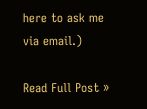here to ask me via email.)

Read Full Post »